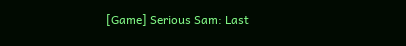[Game] Serious Sam: Last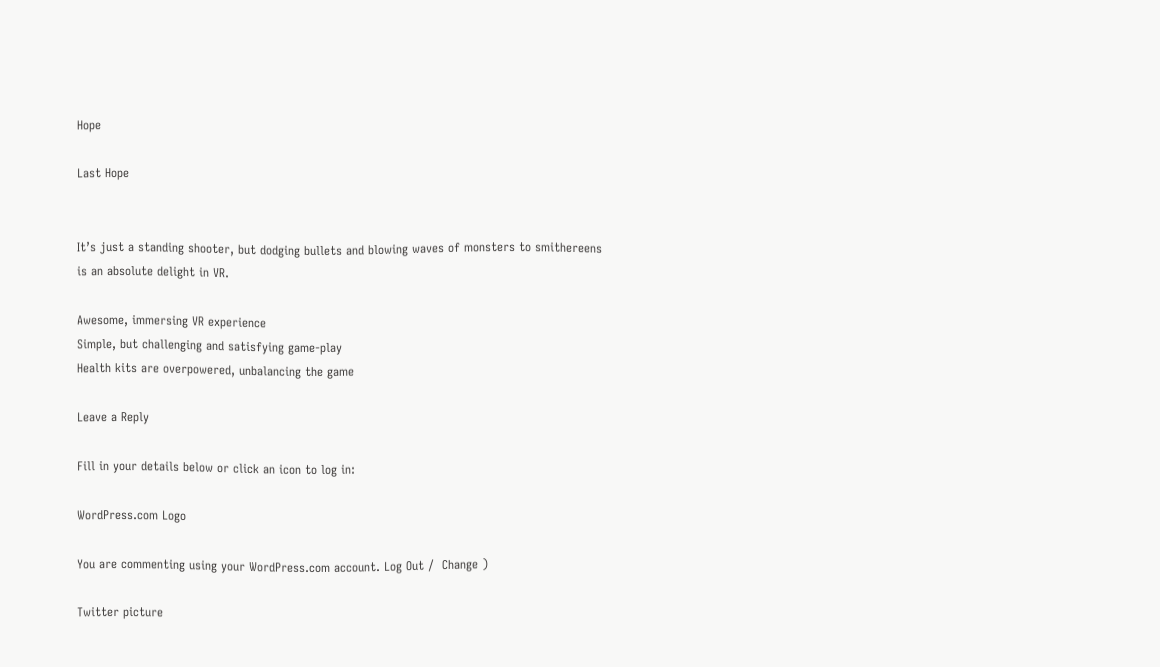Hope

Last Hope


It’s just a standing shooter, but dodging bullets and blowing waves of monsters to smithereens is an absolute delight in VR.

Awesome, immersing VR experience
Simple, but challenging and satisfying game-play
Health kits are overpowered, unbalancing the game

Leave a Reply

Fill in your details below or click an icon to log in:

WordPress.com Logo

You are commenting using your WordPress.com account. Log Out /  Change )

Twitter picture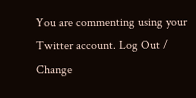You are commenting using your Twitter account. Log Out /  Change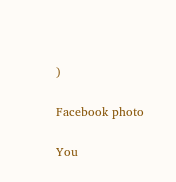)

Facebook photo

You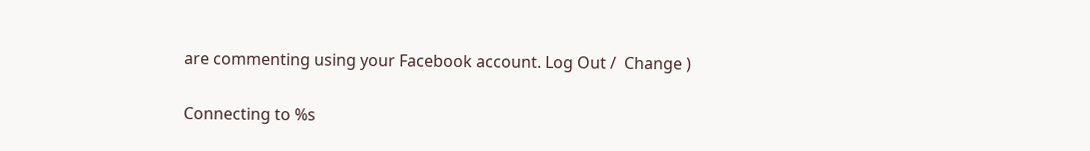are commenting using your Facebook account. Log Out /  Change )

Connecting to %s